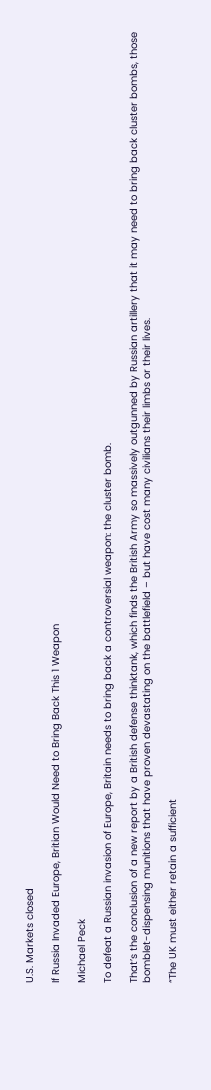U.S. Markets closed

If Russia Invaded Europe, Britian Would Need to Bring Back This 1 Weapon

Michael Peck

To defeat a Russian invasion of Europe, Britain needs to bring back a controversial weapon: the cluster bomb.

That’s the conclusion of a new report by a British defense thinktank, which finds the British Army so massively outgunned by Russian artillery that it may need to bring back cluster bombs, those bomblet-dispensing munitions that have proven devastating on the battlefield – but have cost many civilians their limbs or their lives.

“The UK must either retain a sufficient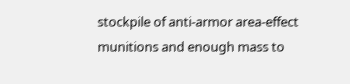stockpile of anti-armor area-effect munitions and enough mass to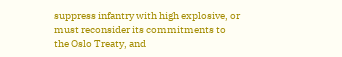suppress infantry with high explosive, or must reconsider its commitments to the Oslo Treaty, and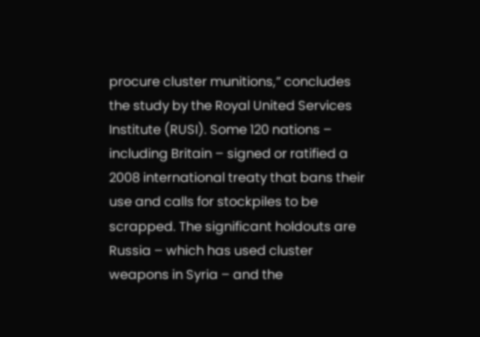procure cluster munitions,” concludes the study by the Royal United Services Institute (RUSI). Some 120 nations – including Britain – signed or ratified a 2008 international treaty that bans their use and calls for stockpiles to be scrapped. The significant holdouts are Russia – which has used cluster weapons in Syria – and the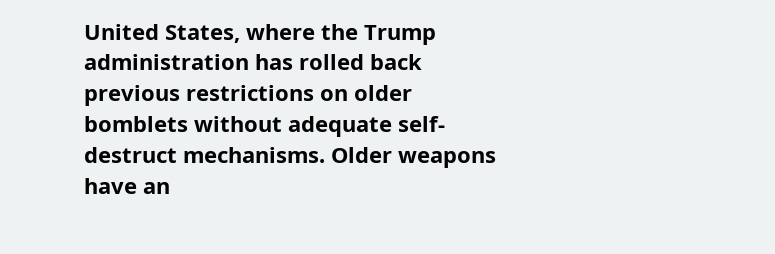United States, where the Trump administration has rolled back previous restrictions on older bomblets without adequate self-destruct mechanisms. Older weapons have an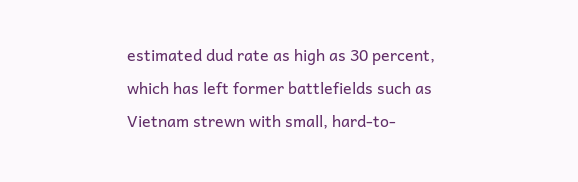estimated dud rate as high as 30 percent, which has left former battlefields such as Vietnam strewn with small, hard-to-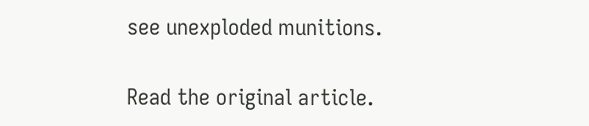see unexploded munitions.

Read the original article.